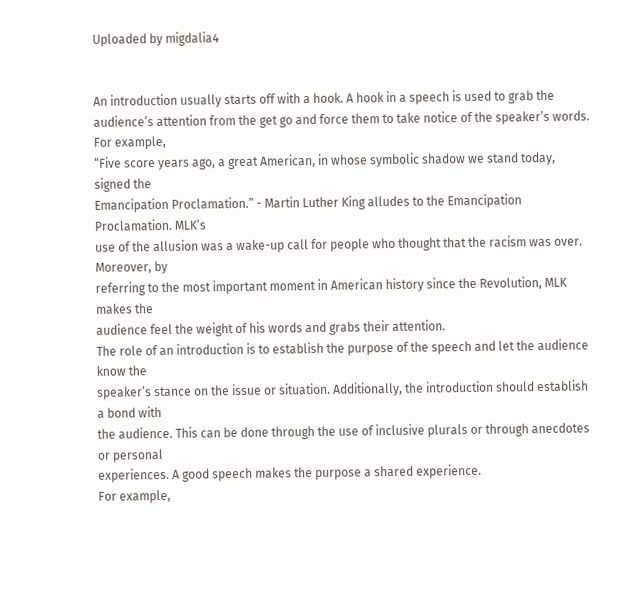Uploaded by migdalia4


An introduction usually starts off with a hook. A hook in a speech is used to grab the
audience’s attention from the get go and force them to take notice of the speaker’s words.
For example,
“Five score years ago, a great American, in whose symbolic shadow we stand today, signed the
Emancipation Proclamation.” - Martin Luther King alludes to the Emancipation Proclamation. MLK’s
use of the allusion was a wake-up call for people who thought that the racism was over. Moreover, by
referring to the most important moment in American history since the Revolution, MLK makes the
audience feel the weight of his words and grabs their attention.
The role of an introduction is to establish the purpose of the speech and let the audience know the
speaker’s stance on the issue or situation. Additionally, the introduction should establish a bond with
the audience. This can be done through the use of inclusive plurals or through anecdotes or personal
experiences. A good speech makes the purpose a shared experience.
For example,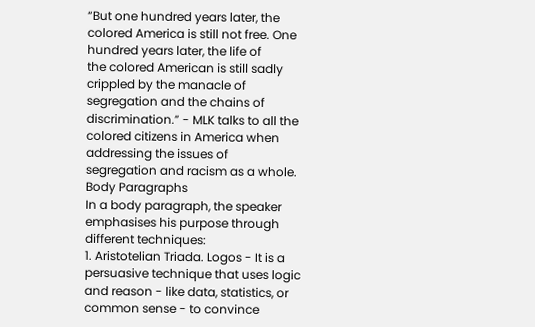“But one hundred years later, the colored America is still not free. One hundred years later, the life of
the colored American is still sadly crippled by the manacle of segregation and the chains of
discrimination.” - MLK talks to all the colored citizens in America when addressing the issues of
segregation and racism as a whole.
Body Paragraphs
In a body paragraph, the speaker emphasises his purpose through different techniques:
1. Aristotelian Triada. Logos - It is a persuasive technique that uses logic and reason - like data, statistics, or
common sense - to convince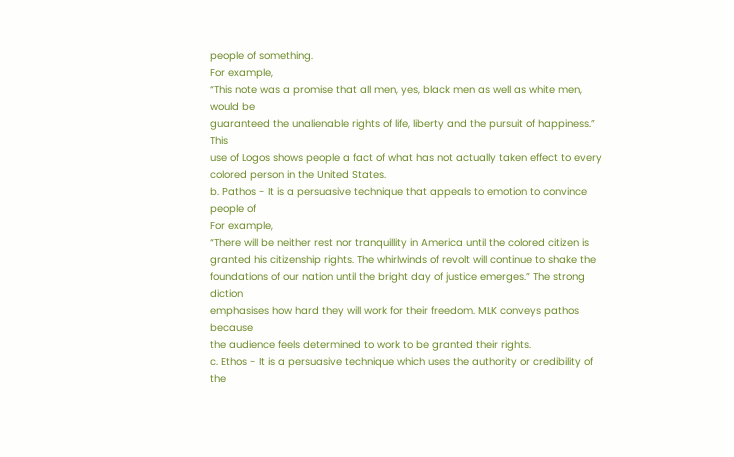people of something.
For example,
“This note was a promise that all men, yes, black men as well as white men, would be
guaranteed the unalienable rights of life, liberty and the pursuit of happiness.” This
use of Logos shows people a fact of what has not actually taken effect to every
colored person in the United States.
b. Pathos - It is a persuasive technique that appeals to emotion to convince people of
For example,
“There will be neither rest nor tranquillity in America until the colored citizen is
granted his citizenship rights. The whirlwinds of revolt will continue to shake the
foundations of our nation until the bright day of justice emerges.” The strong diction
emphasises how hard they will work for their freedom. MLK conveys pathos because
the audience feels determined to work to be granted their rights.
c. Ethos - It is a persuasive technique which uses the authority or credibility of the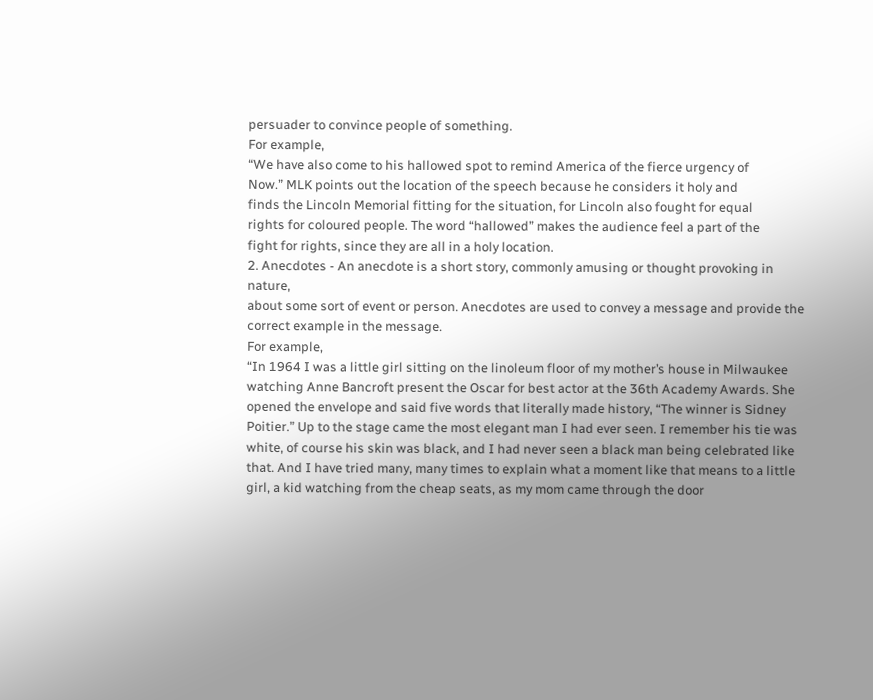persuader to convince people of something.
For example,
“We have also come to his hallowed spot to remind America of the fierce urgency of
Now.” MLK points out the location of the speech because he considers it holy and
finds the Lincoln Memorial fitting for the situation, for Lincoln also fought for equal
rights for coloured people. The word “hallowed” makes the audience feel a part of the
fight for rights, since they are all in a holy location.
2. Anecdotes - An anecdote is a short story, commonly amusing or thought provoking in nature,
about some sort of event or person. Anecdotes are used to convey a message and provide the
correct example in the message.
For example,
“In 1964 I was a little girl sitting on the linoleum floor of my mother’s house in Milwaukee
watching Anne Bancroft present the Oscar for best actor at the 36th Academy Awards. She
opened the envelope and said five words that literally made history, “The winner is Sidney
Poitier.” Up to the stage came the most elegant man I had ever seen. I remember his tie was
white, of course his skin was black, and I had never seen a black man being celebrated like
that. And I have tried many, many times to explain what a moment like that means to a little
girl, a kid watching from the cheap seats, as my mom came through the door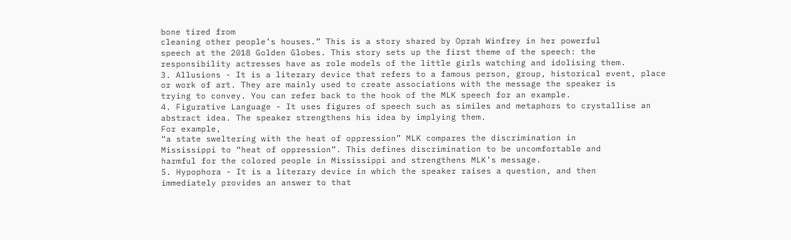bone tired from
cleaning other people’s houses.” This is a story shared by Oprah Winfrey in her powerful
speech at the 2018 Golden Globes. This story sets up the first theme of the speech: the
responsibility actresses have as role models of the little girls watching and idolising them.
3. Allusions - It is a literary device that refers to a famous person, group, historical event, place
or work of art. They are mainly used to create associations with the message the speaker is
trying to convey. You can refer back to the hook of the MLK speech for an example.
4. Figurative Language - It uses figures of speech such as similes and metaphors to crystallise an
abstract idea. The speaker strengthens his idea by implying them.
For example,
“a state sweltering with the heat of oppression” MLK compares the discrimination in
Mississippi to “heat of oppression”. This defines discrimination to be uncomfortable and
harmful for the colored people in Mississippi and strengthens MLK’s message.
5. Hypophora - It is a literary device in which the speaker raises a question, and then
immediately provides an answer to that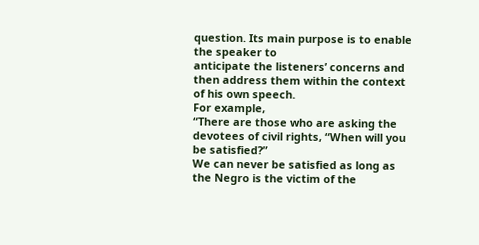question. Its main purpose is to enable the speaker to
anticipate the listeners’ concerns and then address them within the context of his own speech.
For example,
“There are those who are asking the devotees of civil rights, “When will you be satisfied?”
We can never be satisfied as long as the Negro is the victim of the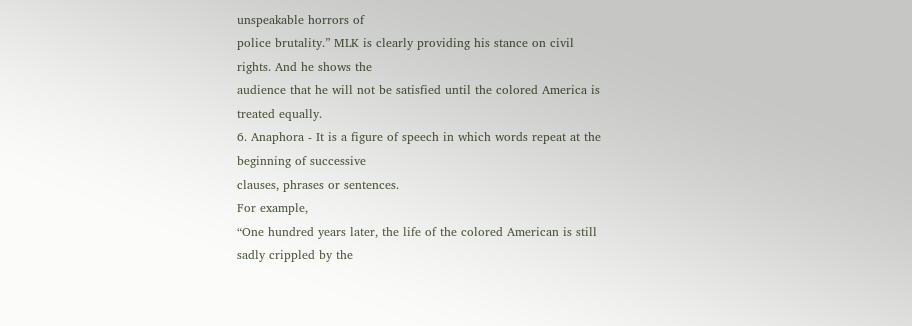unspeakable horrors of
police brutality.” MLK is clearly providing his stance on civil rights. And he shows the
audience that he will not be satisfied until the colored America is treated equally.
6. Anaphora - It is a figure of speech in which words repeat at the beginning of successive
clauses, phrases or sentences.
For example,
“One hundred years later, the life of the colored American is still sadly crippled by the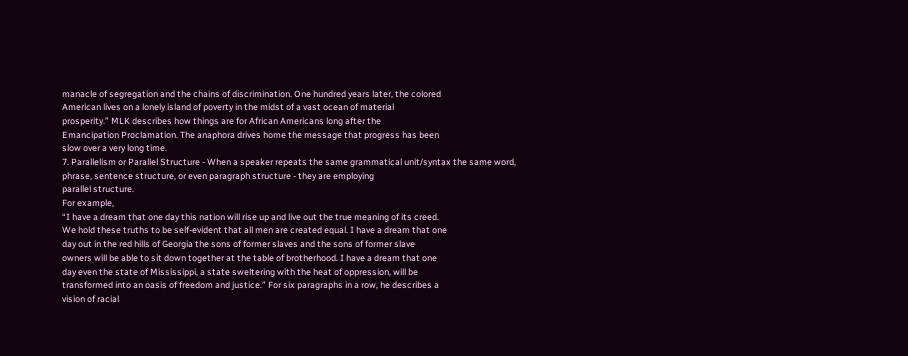manacle of segregation and the chains of discrimination. One hundred years later, the colored
American lives on a lonely island of poverty in the midst of a vast ocean of material
prosperity.” MLK describes how things are for African Americans long after the
Emancipation Proclamation. The anaphora drives home the message that progress has been
slow over a very long time.
7. Parallelism or Parallel Structure - When a speaker repeats the same grammatical unit/syntax the same word, phrase, sentence structure, or even paragraph structure - they are employing
parallel structure.
For example,
“I have a dream that one day this nation will rise up and live out the true meaning of its creed.
We hold these truths to be self-evident that all men are created equal. I have a dream that one
day out in the red hills of Georgia the sons of former slaves and the sons of former slave
owners will be able to sit down together at the table of brotherhood. I have a dream that one
day even the state of Mississippi, a state sweltering with the heat of oppression, will be
transformed into an oasis of freedom and justice.” For six paragraphs in a row, he describes a
vision of racial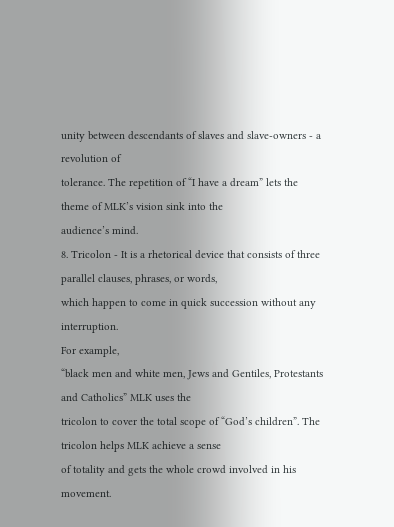unity between descendants of slaves and slave-owners - a revolution of
tolerance. The repetition of “I have a dream” lets the theme of MLK’s vision sink into the
audience’s mind.
8. Tricolon - It is a rhetorical device that consists of three parallel clauses, phrases, or words,
which happen to come in quick succession without any interruption.
For example,
“black men and white men, Jews and Gentiles, Protestants and Catholics” MLK uses the
tricolon to cover the total scope of “God’s children”. The tricolon helps MLK achieve a sense
of totality and gets the whole crowd involved in his movement.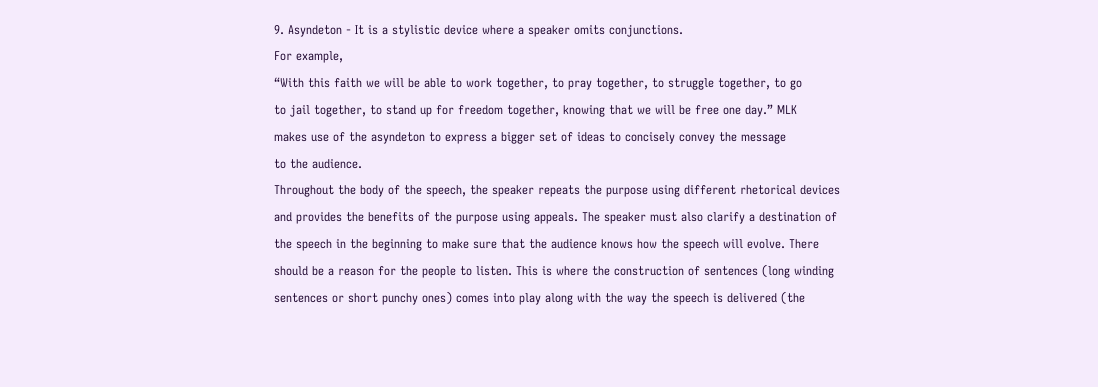9. Asyndeton - It is a stylistic device where a speaker omits conjunctions.
For example,
“With this faith we will be able to work together, to pray together, to struggle together, to go
to jail together, to stand up for freedom together, knowing that we will be free one day.” MLK
makes use of the asyndeton to express a bigger set of ideas to concisely convey the message
to the audience.
Throughout the body of the speech, the speaker repeats the purpose using different rhetorical devices
and provides the benefits of the purpose using appeals. The speaker must also clarify a destination of
the speech in the beginning to make sure that the audience knows how the speech will evolve. There
should be a reason for the people to listen. This is where the construction of sentences (long winding
sentences or short punchy ones) comes into play along with the way the speech is delivered (the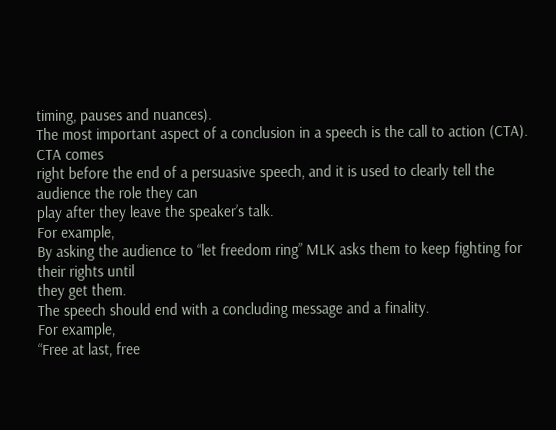timing, pauses and nuances).
The most important aspect of a conclusion in a speech is the call to action (CTA). CTA comes
right before the end of a persuasive speech, and it is used to clearly tell the audience the role they can
play after they leave the speaker’s talk.
For example,
By asking the audience to “let freedom ring” MLK asks them to keep fighting for their rights until
they get them.
The speech should end with a concluding message and a finality.
For example,
“Free at last, free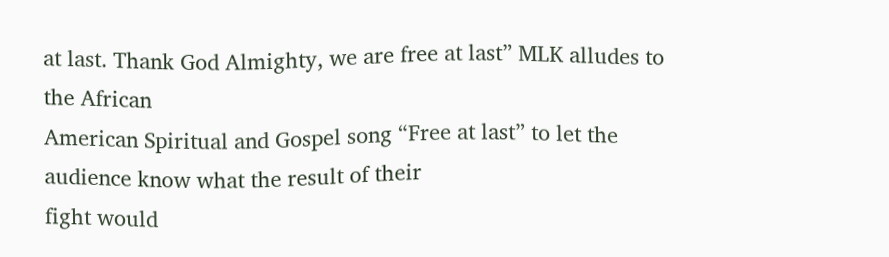at last. Thank God Almighty, we are free at last” MLK alludes to the African
American Spiritual and Gospel song “Free at last” to let the audience know what the result of their
fight would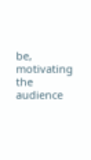be, motivating the audience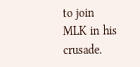to join MLK in his crusade.